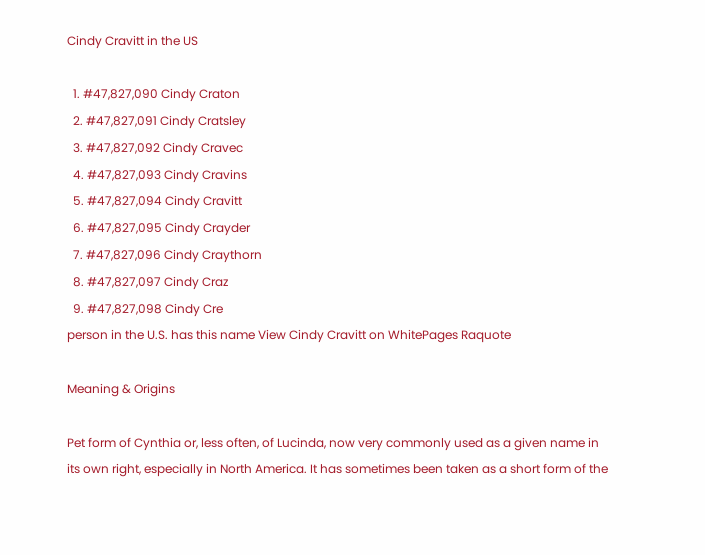Cindy Cravitt in the US

  1. #47,827,090 Cindy Craton
  2. #47,827,091 Cindy Cratsley
  3. #47,827,092 Cindy Cravec
  4. #47,827,093 Cindy Cravins
  5. #47,827,094 Cindy Cravitt
  6. #47,827,095 Cindy Crayder
  7. #47,827,096 Cindy Craythorn
  8. #47,827,097 Cindy Craz
  9. #47,827,098 Cindy Cre
person in the U.S. has this name View Cindy Cravitt on WhitePages Raquote

Meaning & Origins

Pet form of Cynthia or, less often, of Lucinda, now very commonly used as a given name in its own right, especially in North America. It has sometimes been taken as a short form of the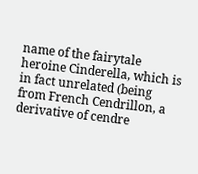name of the fairytale heroine Cinderella, which is in fact unrelated (being from French Cendrillon, a derivative of cendre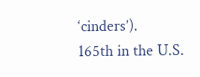‘cinders’).
165th in the U.S.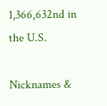1,366,632nd in the U.S.

Nicknames &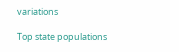variations

Top state populations